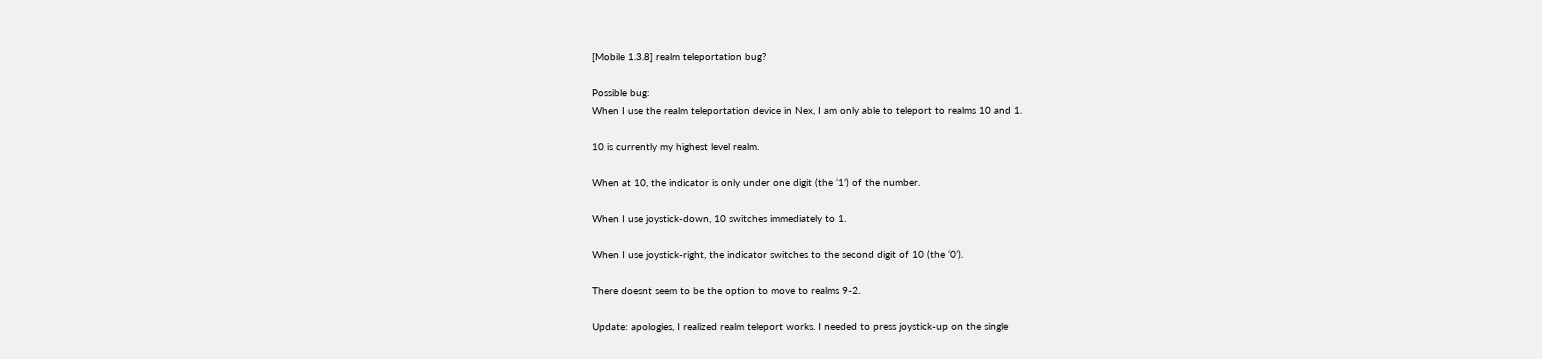[Mobile 1.3.8] realm teleportation bug?

Possible bug:
When I use the realm teleportation device in Nex, I am only able to teleport to realms 10 and 1.

10 is currently my highest level realm.

When at 10, the indicator is only under one digit (the ‘1’) of the number.

When I use joystick-down, 10 switches immediately to 1.

When I use joystick-right, the indicator switches to the second digit of 10 (the ‘0’).

There doesnt seem to be the option to move to realms 9-2.

Update: apologies, I realized realm teleport works. I needed to press joystick-up on the single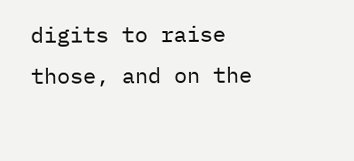digits to raise those, and on the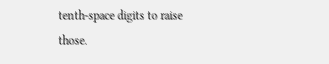tenth-space digits to raise those.